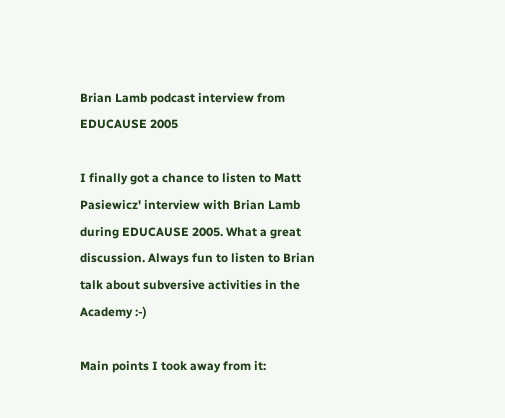Brian Lamb podcast interview from EDUCAUSE 2005

I finally got a chance to listen to Matt Pasiewicz' interview with Brian Lamb during EDUCAUSE 2005. What a great discussion. Always fun to listen to Brian talk about subversive activities in the Academy :-)

Main points I took away from it: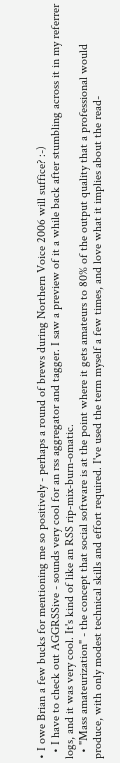• I owe Brian a few bucks for mentioning me so positively - perhaps a round of brews during Northern Voice 2006 will suffice? :-)
  • I have to check out AGGRSSive - sounds very cool for an rss aggregator and tagger. I saw a preview of it a while back after stumbling across it in my referrer logs, and it was very cool. It's kind of like an RSS rip-mix-burn-omatic.
  • "Mass amateurization" - the concept that social software is at the point where it gets amateurs to 80% of the output quality that a professional would produce, with only modest technical skills and effort required. I've used the term myself a few times, and love what it implies about the read-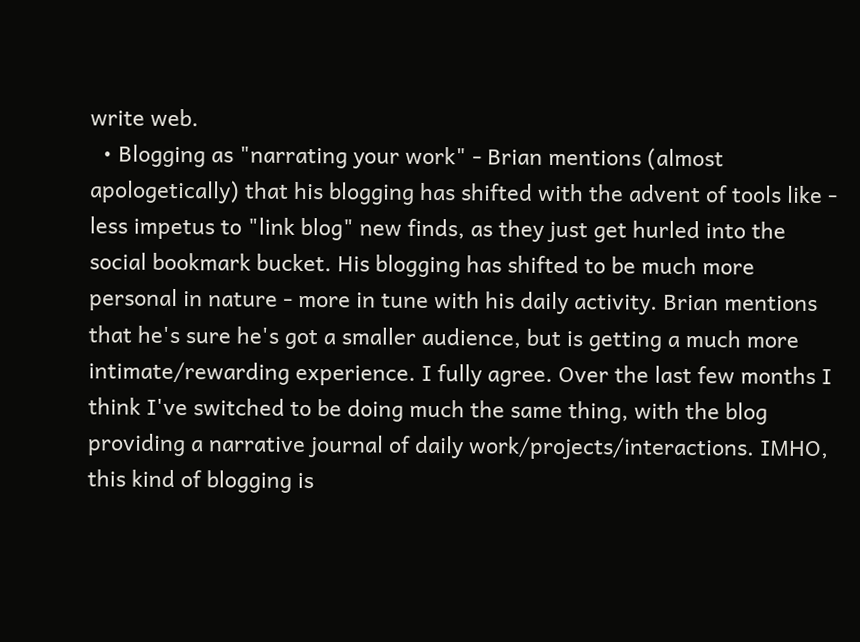write web.
  • Blogging as "narrating your work" - Brian mentions (almost apologetically) that his blogging has shifted with the advent of tools like - less impetus to "link blog" new finds, as they just get hurled into the social bookmark bucket. His blogging has shifted to be much more personal in nature - more in tune with his daily activity. Brian mentions that he's sure he's got a smaller audience, but is getting a much more intimate/rewarding experience. I fully agree. Over the last few months I think I've switched to be doing much the same thing, with the blog providing a narrative journal of daily work/projects/interactions. IMHO, this kind of blogging is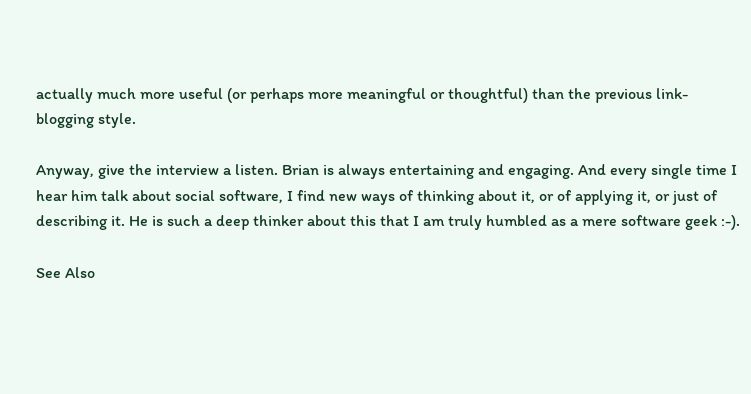actually much more useful (or perhaps more meaningful or thoughtful) than the previous link-blogging style.

Anyway, give the interview a listen. Brian is always entertaining and engaging. And every single time I hear him talk about social software, I find new ways of thinking about it, or of applying it, or just of describing it. He is such a deep thinker about this that I am truly humbled as a mere software geek :-).

See Also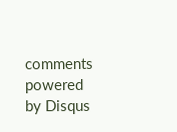comments powered by Disqus